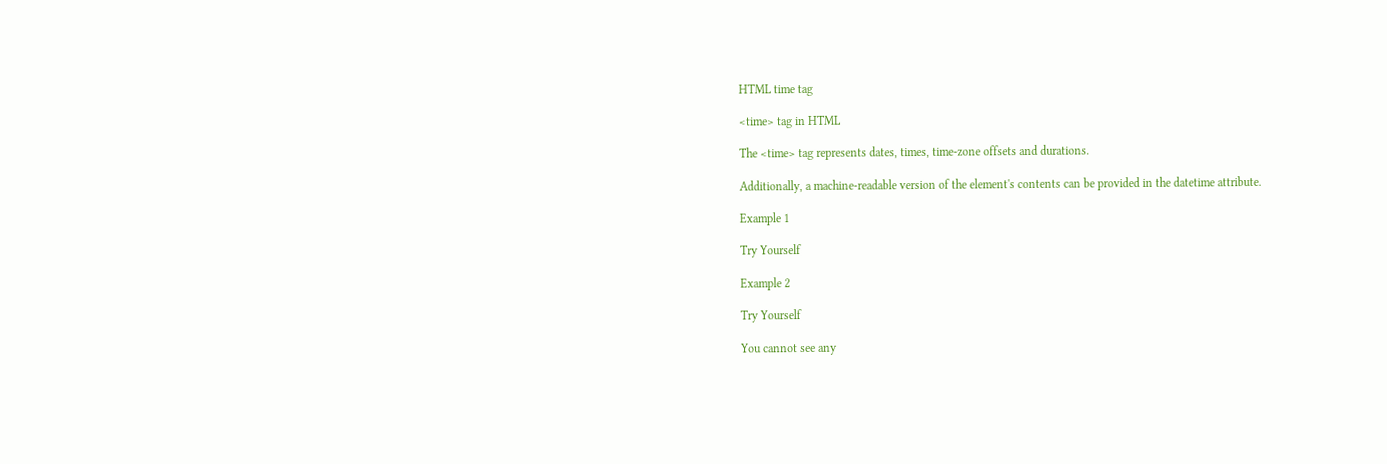HTML time tag

<time> tag in HTML

The <time> tag represents dates, times, time-zone offsets and durations.

Additionally, a machine-readable version of the element's contents can be provided in the datetime attribute.

Example 1

Try Yourself

Example 2

Try Yourself

You cannot see any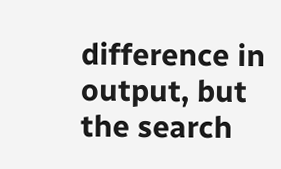difference in output, but the search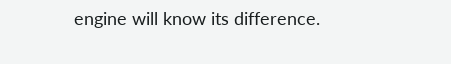engine will know its difference.